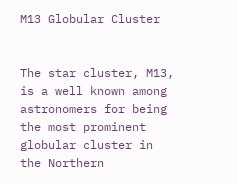M13 Globular Cluster


The star cluster, M13, is a well known among astronomers for being the most prominent globular cluster in the Northern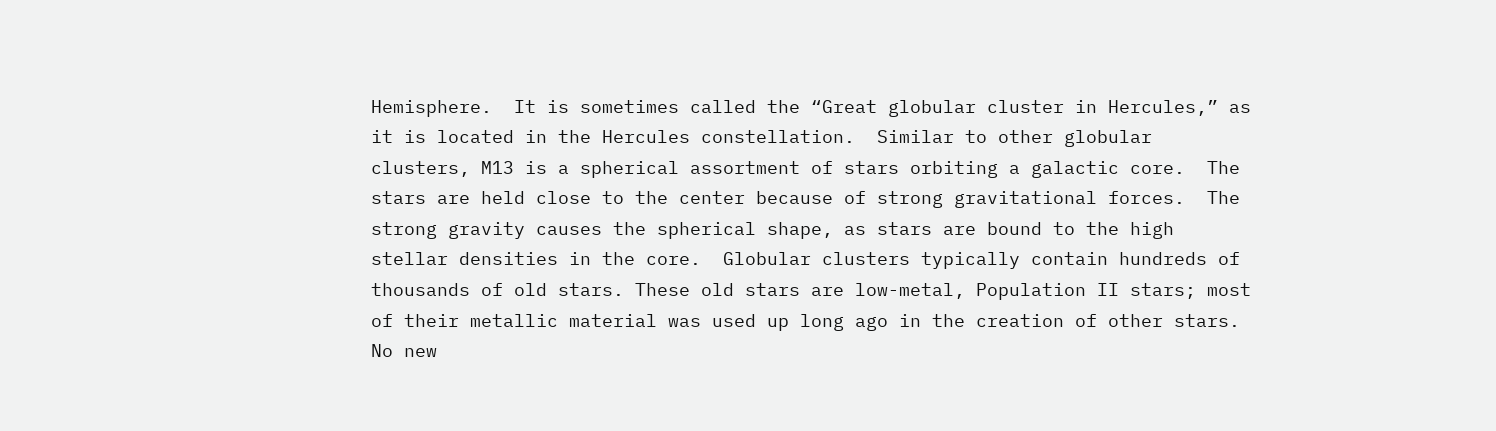Hemisphere.  It is sometimes called the “Great globular cluster in Hercules,” as it is located in the Hercules constellation.  Similar to other globular clusters, M13 is a spherical assortment of stars orbiting a galactic core.  The stars are held close to the center because of strong gravitational forces.  The strong gravity causes the spherical shape, as stars are bound to the high stellar densities in the core.  Globular clusters typically contain hundreds of thousands of old stars. These old stars are low-metal, Population II stars; most of their metallic material was used up long ago in the creation of other stars.  No new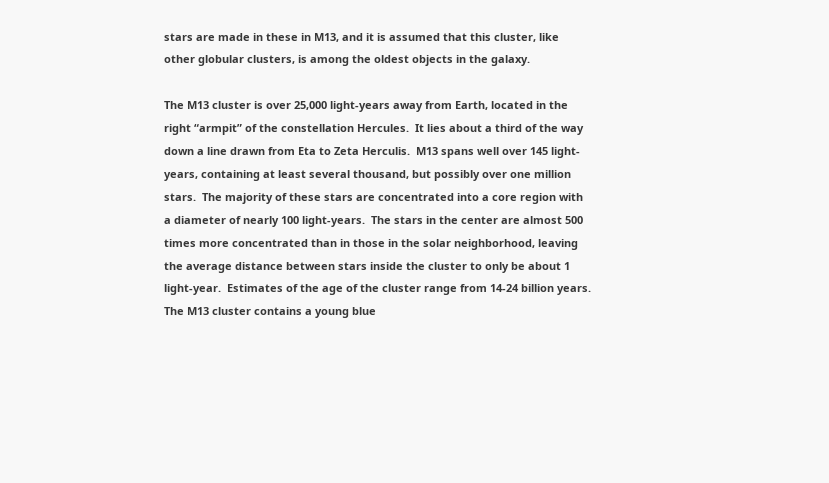stars are made in these in M13, and it is assumed that this cluster, like other globular clusters, is among the oldest objects in the galaxy.

The M13 cluster is over 25,000 light-years away from Earth, located in the right “armpit” of the constellation Hercules.  It lies about a third of the way down a line drawn from Eta to Zeta Herculis.  M13 spans well over 145 light-years, containing at least several thousand, but possibly over one million stars.  The majority of these stars are concentrated into a core region with a diameter of nearly 100 light-years.  The stars in the center are almost 500 times more concentrated than in those in the solar neighborhood, leaving the average distance between stars inside the cluster to only be about 1 light-year.  Estimates of the age of the cluster range from 14-24 billion years. The M13 cluster contains a young blue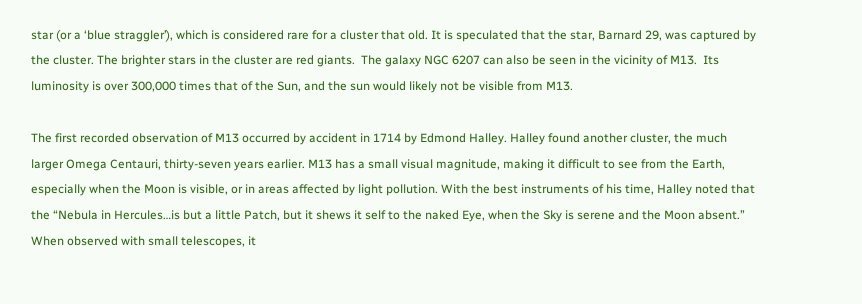star (or a ‘blue straggler’), which is considered rare for a cluster that old. It is speculated that the star, Barnard 29, was captured by the cluster. The brighter stars in the cluster are red giants.  The galaxy NGC 6207 can also be seen in the vicinity of M13.  Its luminosity is over 300,000 times that of the Sun, and the sun would likely not be visible from M13.

The first recorded observation of M13 occurred by accident in 1714 by Edmond Halley. Halley found another cluster, the much larger Omega Centauri, thirty-seven years earlier. M13 has a small visual magnitude, making it difficult to see from the Earth, especially when the Moon is visible, or in areas affected by light pollution. With the best instruments of his time, Halley noted that the “Nebula in Hercules…is but a little Patch, but it shews it self to the naked Eye, when the Sky is serene and the Moon absent.”  When observed with small telescopes, it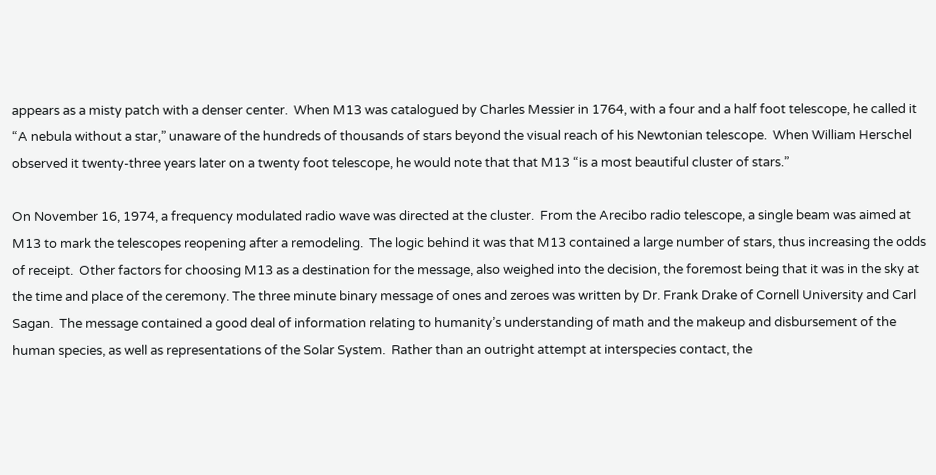appears as a misty patch with a denser center.  When M13 was catalogued by Charles Messier in 1764, with a four and a half foot telescope, he called it “A nebula without a star,” unaware of the hundreds of thousands of stars beyond the visual reach of his Newtonian telescope.  When William Herschel observed it twenty-three years later on a twenty foot telescope, he would note that that M13 “is a most beautiful cluster of stars.”

On November 16, 1974, a frequency modulated radio wave was directed at the cluster.  From the Arecibo radio telescope, a single beam was aimed at M13 to mark the telescopes reopening after a remodeling.  The logic behind it was that M13 contained a large number of stars, thus increasing the odds of receipt.  Other factors for choosing M13 as a destination for the message, also weighed into the decision, the foremost being that it was in the sky at the time and place of the ceremony. The three minute binary message of ones and zeroes was written by Dr. Frank Drake of Cornell University and Carl Sagan.  The message contained a good deal of information relating to humanity’s understanding of math and the makeup and disbursement of the human species, as well as representations of the Solar System.  Rather than an outright attempt at interspecies contact, the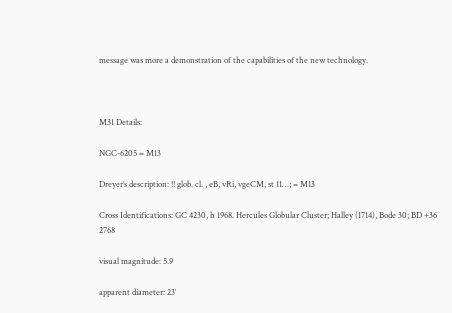message was more a demonstration of the capabilities of the new technology.



M31 Details:

NGC-6205 = M13

Dreyer’s description: !! glob. cl. , eB, vRi, vgeCM, st 11…; = M13

Cross Identifications: GC 4230, h 1968. Hercules Globular Cluster; Halley (1714), Bode 30; BD +36 2768

visual magnitude: 5.9

apparent diameter: 23′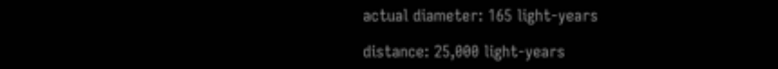actual diameter: 165 light-years

distance: 25,000 light-years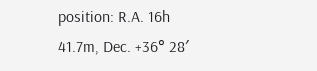position: R.A. 16h 41.7m, Dec. +36° 28′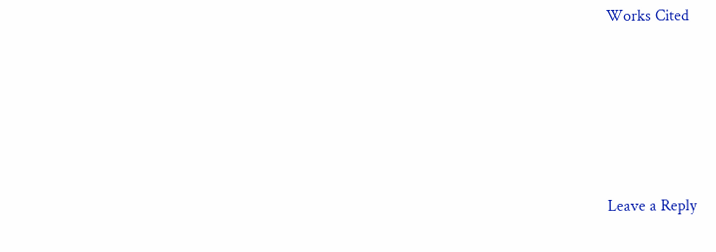Works Cited








Leave a Reply